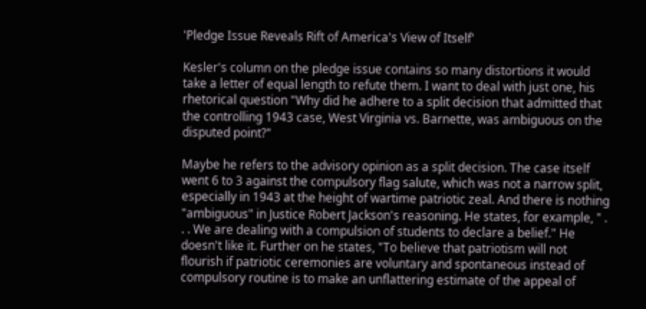'Pledge Issue Reveals Rift of America's View of Itself'

Kesler's column on the pledge issue contains so many distortions it would take a letter of equal length to refute them. I want to deal with just one, his rhetorical question "Why did he adhere to a split decision that admitted that the controlling 1943 case, West Virginia vs. Barnette, was ambiguous on the disputed point?"

Maybe he refers to the advisory opinion as a split decision. The case itself went 6 to 3 against the compulsory flag salute, which was not a narrow split, especially in 1943 at the height of wartime patriotic zeal. And there is nothing "ambiguous" in Justice Robert Jackson's reasoning. He states, for example, " . . . We are dealing with a compulsion of students to declare a belief." He doesn't like it. Further on he states, "To believe that patriotism will not flourish if patriotic ceremonies are voluntary and spontaneous instead of compulsory routine is to make an unflattering estimate of the appeal of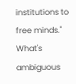institutions to free minds." What's ambiguous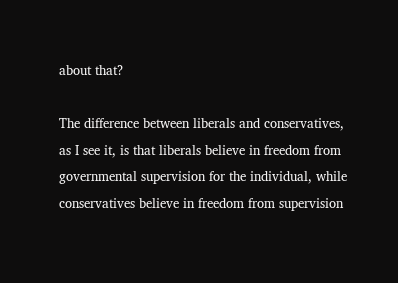about that?

The difference between liberals and conservatives, as I see it, is that liberals believe in freedom from governmental supervision for the individual, while conservatives believe in freedom from supervision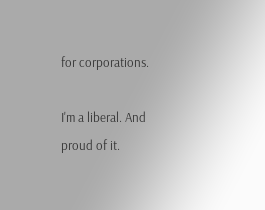for corporations.

I'm a liberal. And proud of it.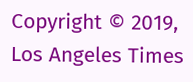Copyright © 2019, Los Angeles Times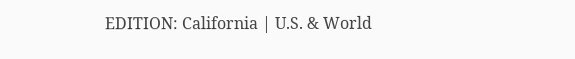EDITION: California | U.S. & World